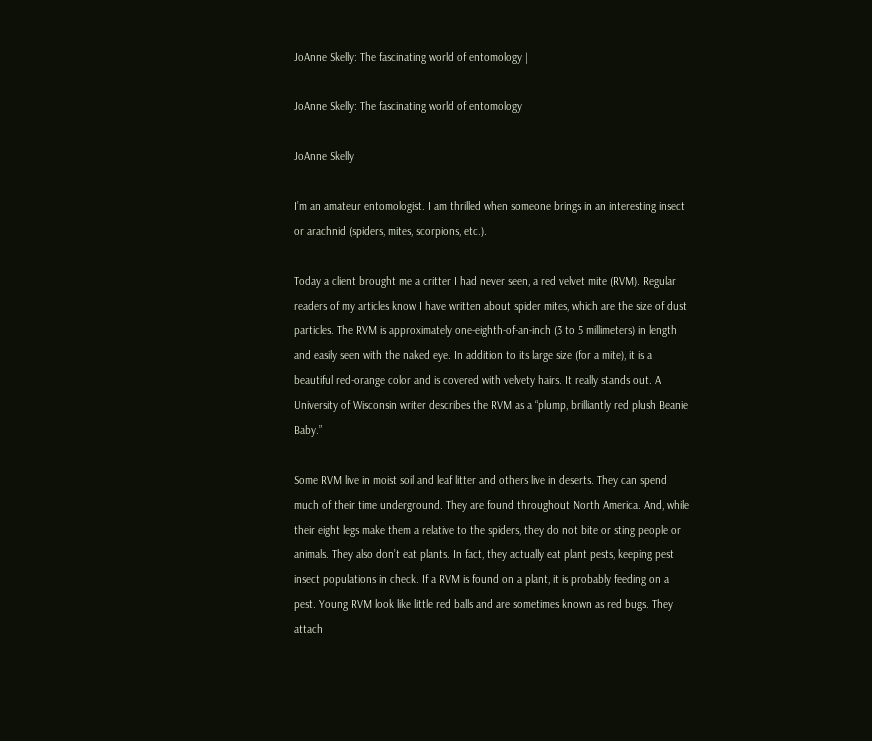JoAnne Skelly: The fascinating world of entomology |

JoAnne Skelly: The fascinating world of entomology

JoAnne Skelly

I’m an amateur entomologist. I am thrilled when someone brings in an interesting insect or arachnid (spiders, mites, scorpions, etc.).

Today a client brought me a critter I had never seen, a red velvet mite (RVM). Regular readers of my articles know I have written about spider mites, which are the size of dust particles. The RVM is approximately one-eighth-of-an-inch (3 to 5 millimeters) in length and easily seen with the naked eye. In addition to its large size (for a mite), it is a beautiful red-orange color and is covered with velvety hairs. It really stands out. A University of Wisconsin writer describes the RVM as a “plump, brilliantly red plush Beanie Baby.”

Some RVM live in moist soil and leaf litter and others live in deserts. They can spend much of their time underground. They are found throughout North America. And, while their eight legs make them a relative to the spiders, they do not bite or sting people or animals. They also don’t eat plants. In fact, they actually eat plant pests, keeping pest insect populations in check. If a RVM is found on a plant, it is probably feeding on a pest. Young RVM look like little red balls and are sometimes known as red bugs. They attach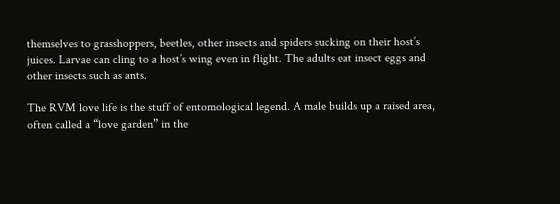themselves to grasshoppers, beetles, other insects and spiders sucking on their host’s juices. Larvae can cling to a host’s wing even in flight. The adults eat insect eggs and other insects such as ants.

The RVM love life is the stuff of entomological legend. A male builds up a raised area, often called a “love garden” in the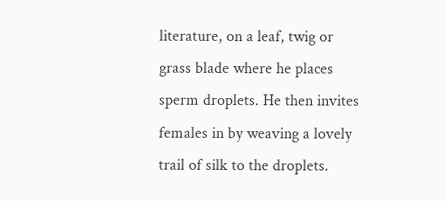literature, on a leaf, twig or grass blade where he places sperm droplets. He then invites females in by weaving a lovely trail of silk to the droplets.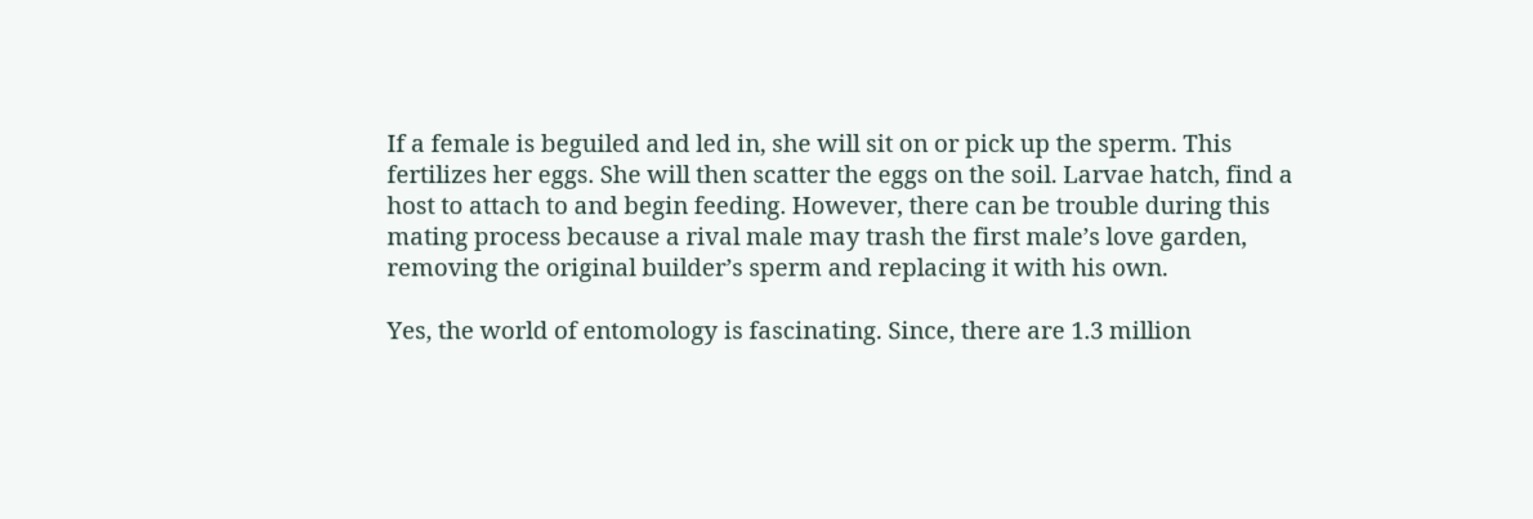If a female is beguiled and led in, she will sit on or pick up the sperm. This fertilizes her eggs. She will then scatter the eggs on the soil. Larvae hatch, find a host to attach to and begin feeding. However, there can be trouble during this mating process because a rival male may trash the first male’s love garden, removing the original builder’s sperm and replacing it with his own.

Yes, the world of entomology is fascinating. Since, there are 1.3 million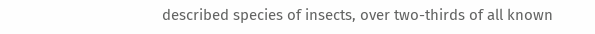described species of insects, over two-thirds of all known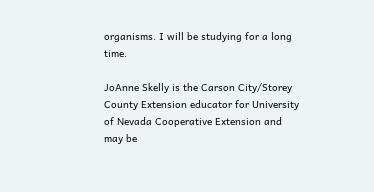organisms. I will be studying for a long time.

JoAnne Skelly is the Carson City/Storey County Extension educator for University of Nevada Cooperative Extension and may be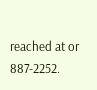reached at or 887-2252.